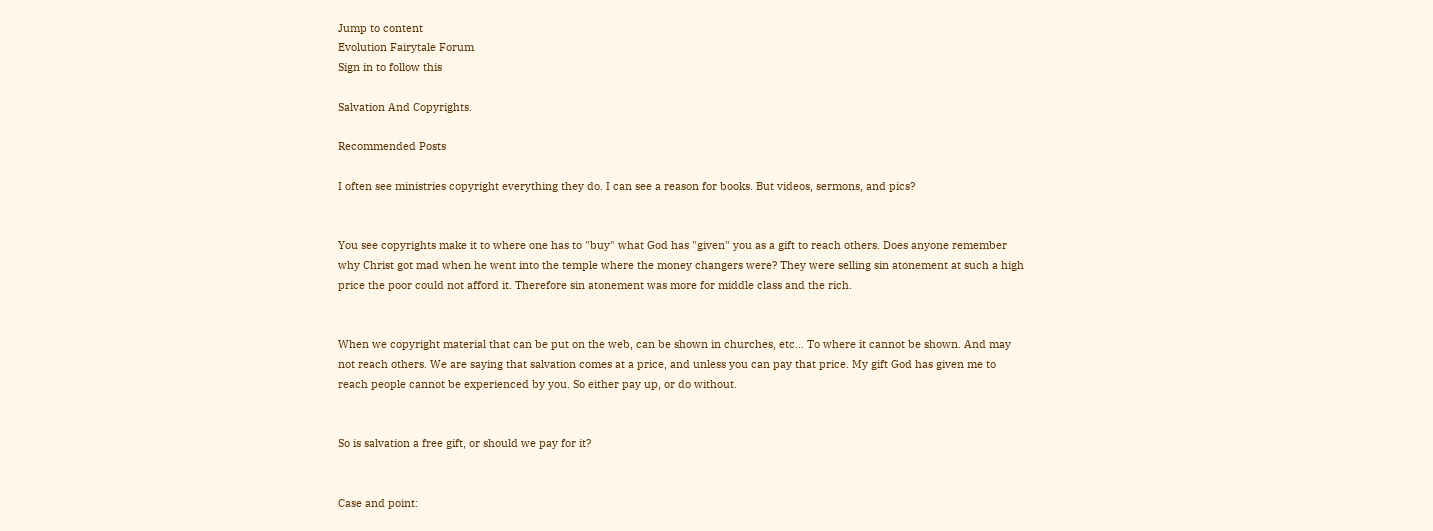Jump to content
Evolution Fairytale Forum
Sign in to follow this

Salvation And Copyrights.

Recommended Posts

I often see ministries copyright everything they do. I can see a reason for books. But videos, sermons, and pics?


You see copyrights make it to where one has to "buy" what God has "given" you as a gift to reach others. Does anyone remember why Christ got mad when he went into the temple where the money changers were? They were selling sin atonement at such a high price the poor could not afford it. Therefore sin atonement was more for middle class and the rich.


When we copyright material that can be put on the web, can be shown in churches, etc... To where it cannot be shown. And may not reach others. We are saying that salvation comes at a price, and unless you can pay that price. My gift God has given me to reach people cannot be experienced by you. So either pay up, or do without.


So is salvation a free gift, or should we pay for it?


Case and point: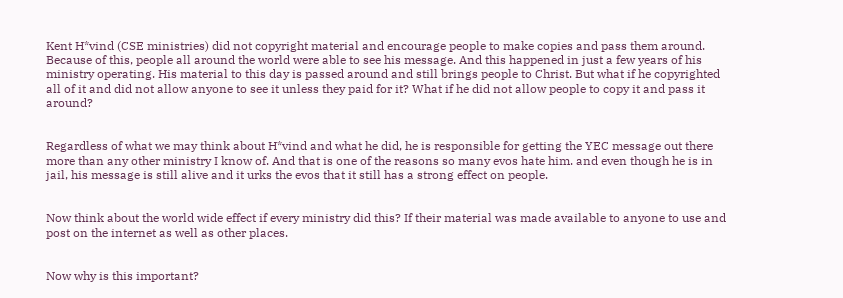Kent H*vind (CSE ministries) did not copyright material and encourage people to make copies and pass them around. Because of this, people all around the world were able to see his message. And this happened in just a few years of his ministry operating. His material to this day is passed around and still brings people to Christ. But what if he copyrighted all of it and did not allow anyone to see it unless they paid for it? What if he did not allow people to copy it and pass it around?


Regardless of what we may think about H*vind and what he did, he is responsible for getting the YEC message out there more than any other ministry I know of. And that is one of the reasons so many evos hate him. and even though he is in jail, his message is still alive and it urks the evos that it still has a strong effect on people.


Now think about the world wide effect if every ministry did this? If their material was made available to anyone to use and post on the internet as well as other places.


Now why is this important?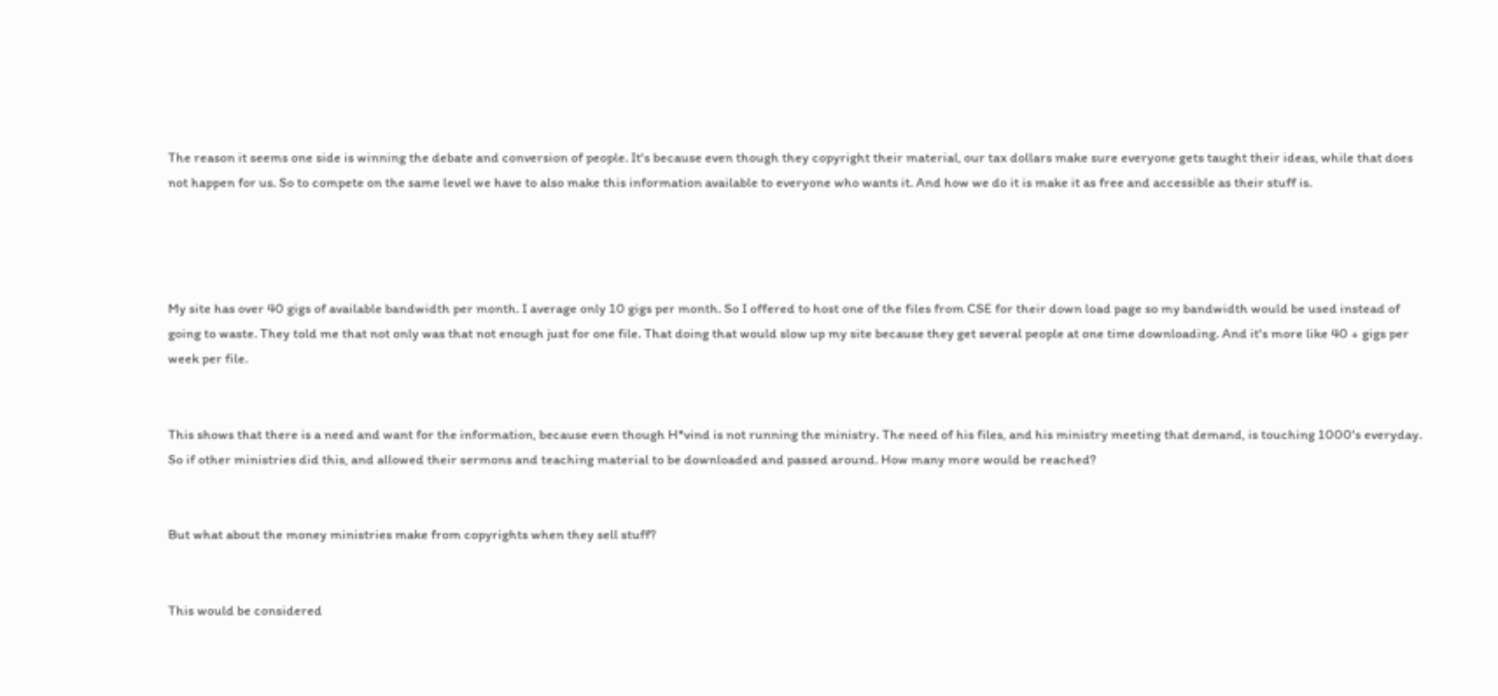The reason it seems one side is winning the debate and conversion of people. It's because even though they copyright their material, our tax dollars make sure everyone gets taught their ideas, while that does not happen for us. So to compete on the same level we have to also make this information available to everyone who wants it. And how we do it is make it as free and accessible as their stuff is.




My site has over 40 gigs of available bandwidth per month. I average only 10 gigs per month. So I offered to host one of the files from CSE for their down load page so my bandwidth would be used instead of going to waste. They told me that not only was that not enough just for one file. That doing that would slow up my site because they get several people at one time downloading. And it's more like 40 + gigs per week per file.


This shows that there is a need and want for the information, because even though H*vind is not running the ministry. The need of his files, and his ministry meeting that demand, is touching 1000's everyday. So if other ministries did this, and allowed their sermons and teaching material to be downloaded and passed around. How many more would be reached?


But what about the money ministries make from copyrights when they sell stuff?


This would be considered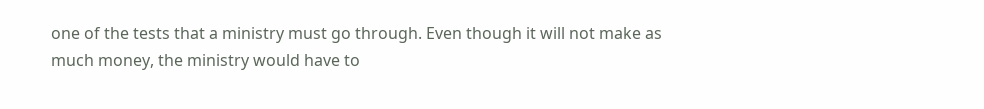one of the tests that a ministry must go through. Even though it will not make as much money, the ministry would have to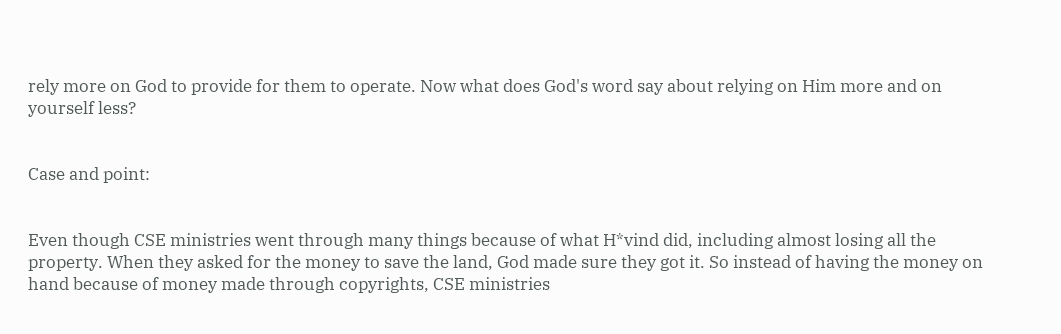rely more on God to provide for them to operate. Now what does God's word say about relying on Him more and on yourself less?


Case and point:


Even though CSE ministries went through many things because of what H*vind did, including almost losing all the property. When they asked for the money to save the land, God made sure they got it. So instead of having the money on hand because of money made through copyrights, CSE ministries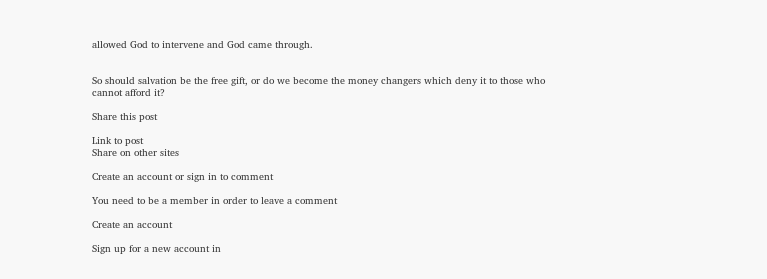allowed God to intervene and God came through.


So should salvation be the free gift, or do we become the money changers which deny it to those who cannot afford it?

Share this post

Link to post
Share on other sites

Create an account or sign in to comment

You need to be a member in order to leave a comment

Create an account

Sign up for a new account in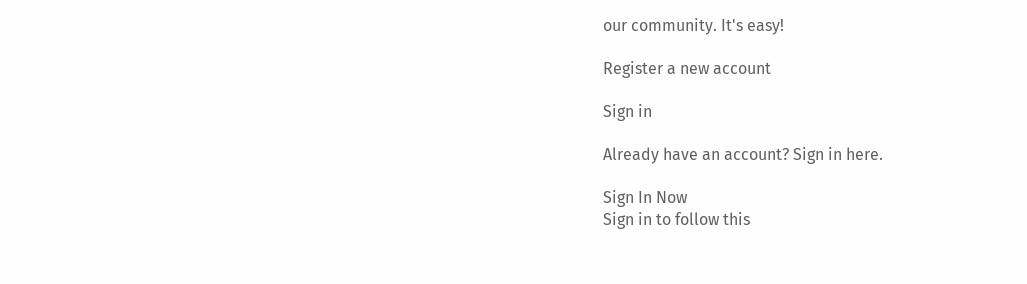our community. It's easy!

Register a new account

Sign in

Already have an account? Sign in here.

Sign In Now
Sign in to follow this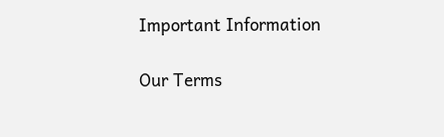Important Information

Our Terms